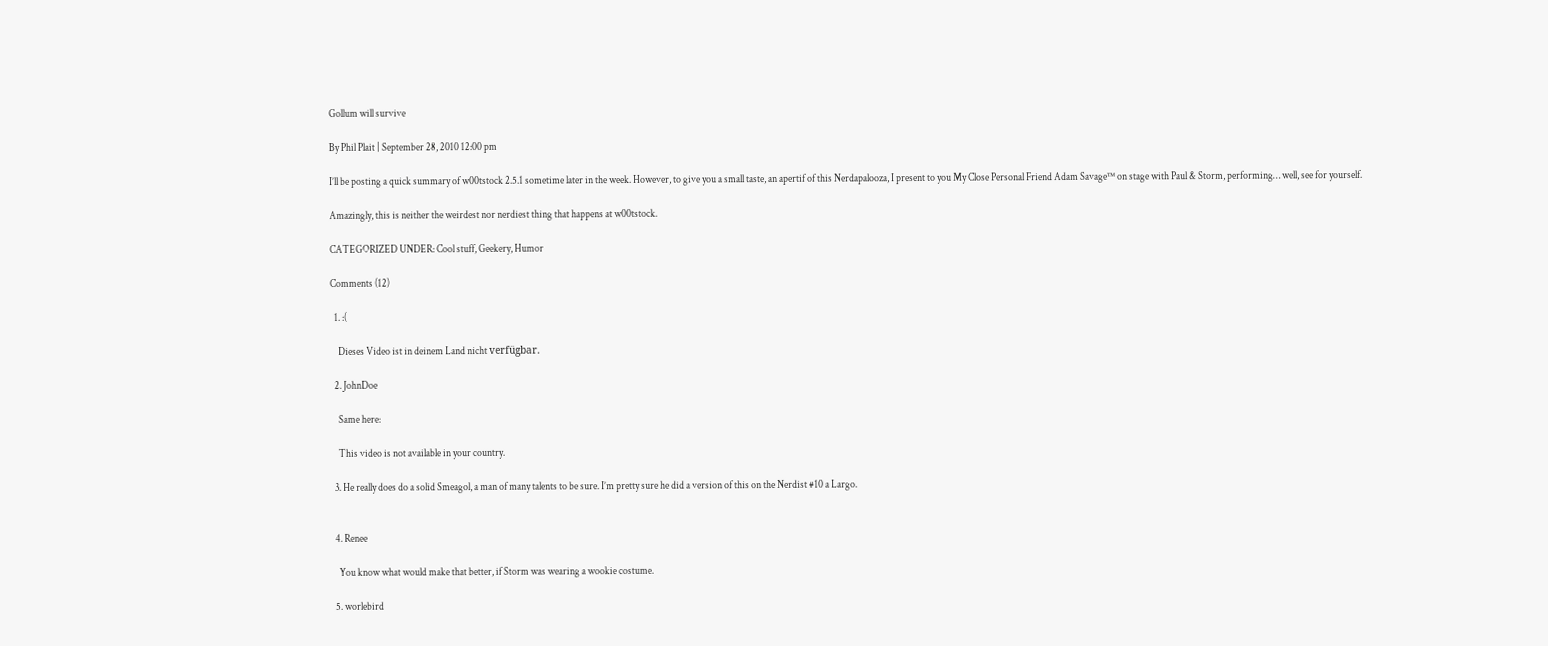Gollum will survive

By Phil Plait | September 28, 2010 12:00 pm

I’ll be posting a quick summary of w00tstock 2.5.1 sometime later in the week. However, to give you a small taste, an apertif of this Nerdapalooza, I present to you My Close Personal Friend Adam Savage™ on stage with Paul & Storm, performing… well, see for yourself.

Amazingly, this is neither the weirdest nor nerdiest thing that happens at w00tstock.

CATEGORIZED UNDER: Cool stuff, Geekery, Humor

Comments (12)

  1. :(

    Dieses Video ist in deinem Land nicht verfügbar.

  2. JohnDoe

    Same here:

    This video is not available in your country.

  3. He really does do a solid Smeagol, a man of many talents to be sure. I’m pretty sure he did a version of this on the Nerdist #10 a Largo.


  4. Renee

    You know what would make that better, if Storm was wearing a wookie costume.

  5. worlebird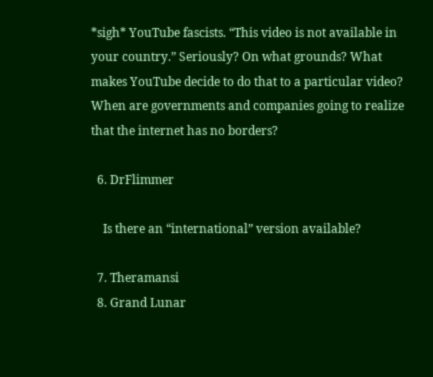*sigh* YouTube fascists. “This video is not available in your country.” Seriously? On what grounds? What makes YouTube decide to do that to a particular video? When are governments and companies going to realize that the internet has no borders?

  6. DrFlimmer

    Is there an “international” version available?

  7. Theramansi
  8. Grand Lunar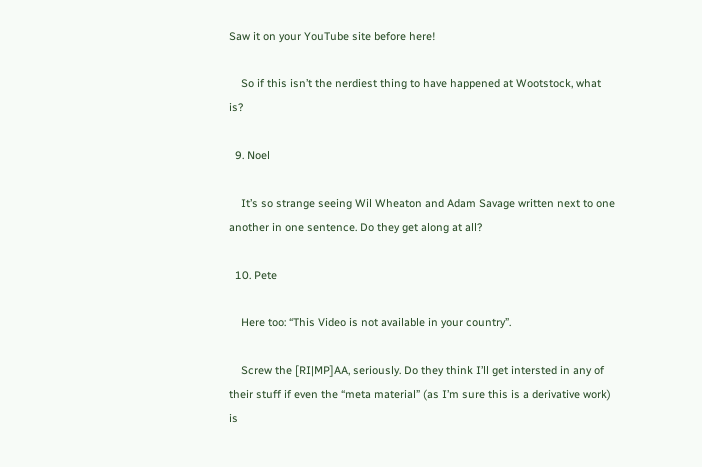Saw it on your YouTube site before here!

    So if this isn’t the nerdiest thing to have happened at Wootstock, what is?

  9. Noel

    It’s so strange seeing Wil Wheaton and Adam Savage written next to one another in one sentence. Do they get along at all?

  10. Pete

    Here too: “This Video is not available in your country”.

    Screw the [RI|MP]AA, seriously. Do they think I’ll get intersted in any of their stuff if even the “meta material” (as I’m sure this is a derivative work) is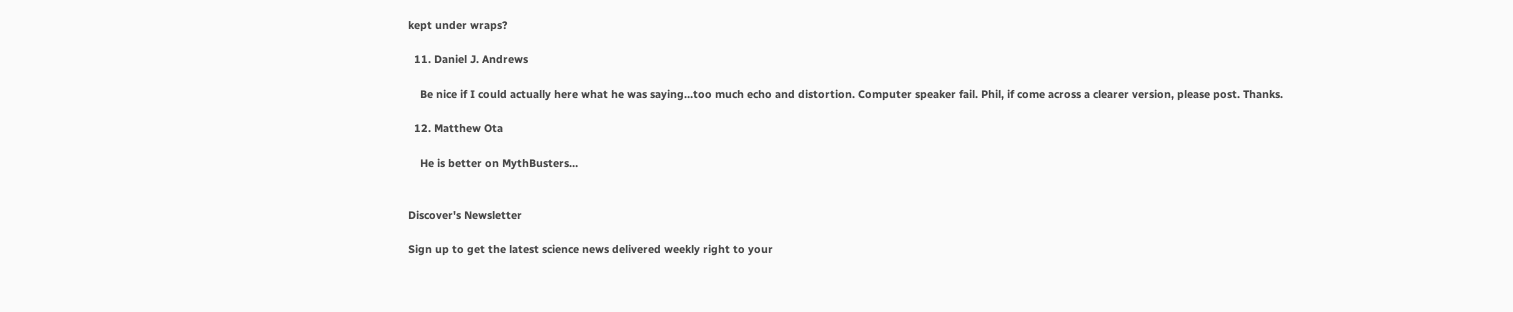kept under wraps?

  11. Daniel J. Andrews

    Be nice if I could actually here what he was saying…too much echo and distortion. Computer speaker fail. Phil, if come across a clearer version, please post. Thanks.

  12. Matthew Ota

    He is better on MythBusters…


Discover's Newsletter

Sign up to get the latest science news delivered weekly right to your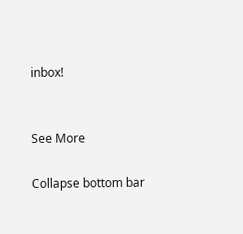inbox!


See More

Collapse bottom bar